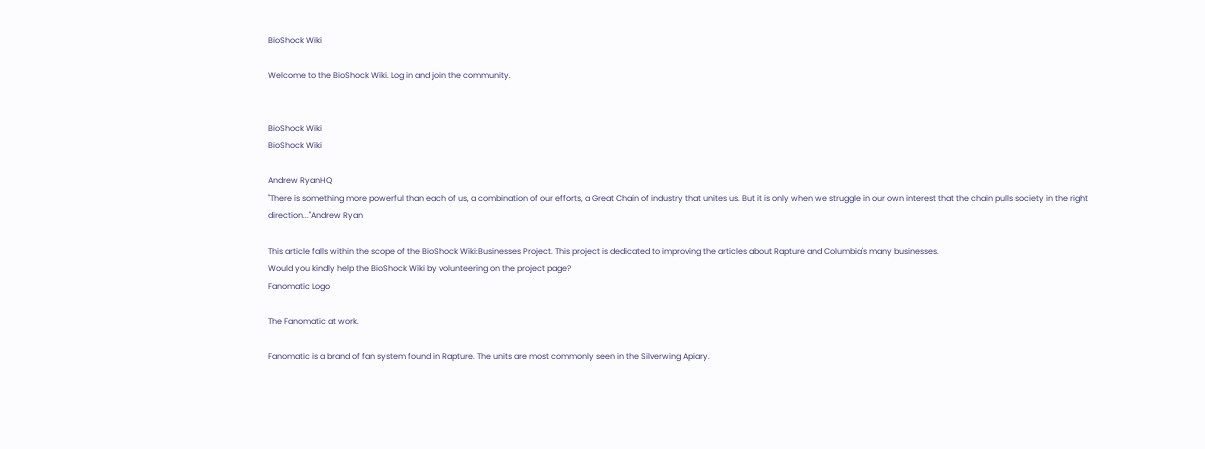BioShock Wiki

Welcome to the BioShock Wiki. Log in and join the community.


BioShock Wiki
BioShock Wiki

Andrew RyanHQ
"There is something more powerful than each of us, a combination of our efforts, a Great Chain of industry that unites us. But it is only when we struggle in our own interest that the chain pulls society in the right direction..."Andrew Ryan

This article falls within the scope of the BioShock Wiki:Businesses Project. This project is dedicated to improving the articles about Rapture and Columbia's many businesses.
Would you kindly help the BioShock Wiki by volunteering on the project page?
Fanomatic Logo

The Fanomatic at work.

Fanomatic is a brand of fan system found in Rapture. The units are most commonly seen in the Silverwing Apiary.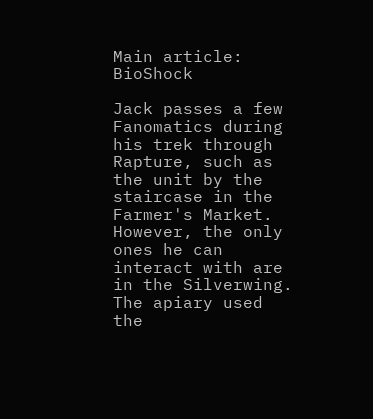Main article: BioShock

Jack passes a few Fanomatics during his trek through Rapture, such as the unit by the staircase in the Farmer's Market. However, the only ones he can interact with are in the Silverwing. The apiary used the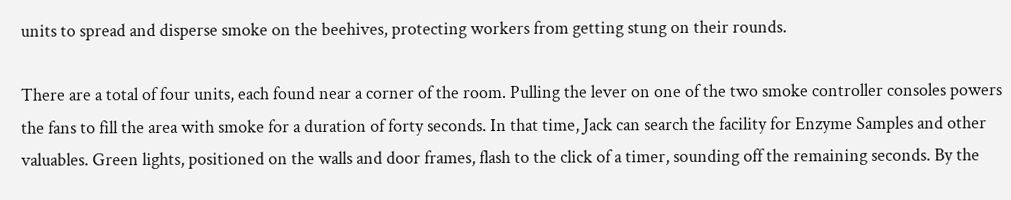units to spread and disperse smoke on the beehives, protecting workers from getting stung on their rounds.

There are a total of four units, each found near a corner of the room. Pulling the lever on one of the two smoke controller consoles powers the fans to fill the area with smoke for a duration of forty seconds. In that time, Jack can search the facility for Enzyme Samples and other valuables. Green lights, positioned on the walls and door frames, flash to the click of a timer, sounding off the remaining seconds. By the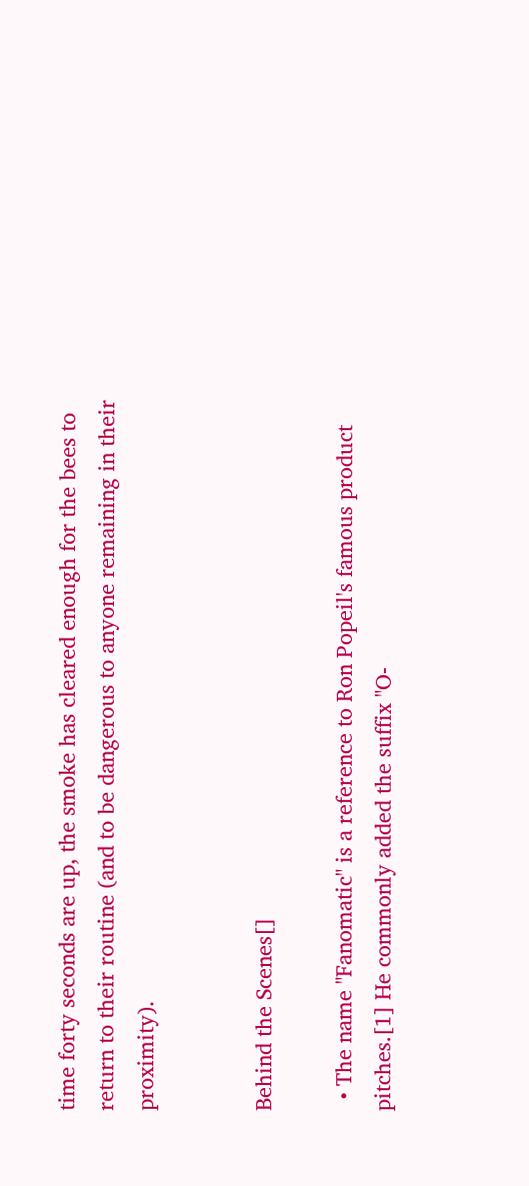time forty seconds are up, the smoke has cleared enough for the bees to return to their routine (and to be dangerous to anyone remaining in their proximity).


Behind the Scenes[]

  • The name "Fanomatic" is a reference to Ron Popeil's famous product pitches.[1] He commonly added the suffix "O-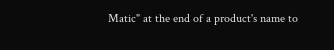Matic" at the end of a product's name to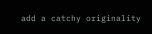add a catchy originality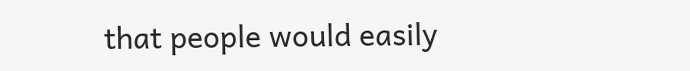that people would easily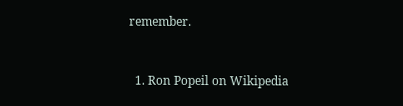remember.


  1. Ron Popeil on Wikipedia